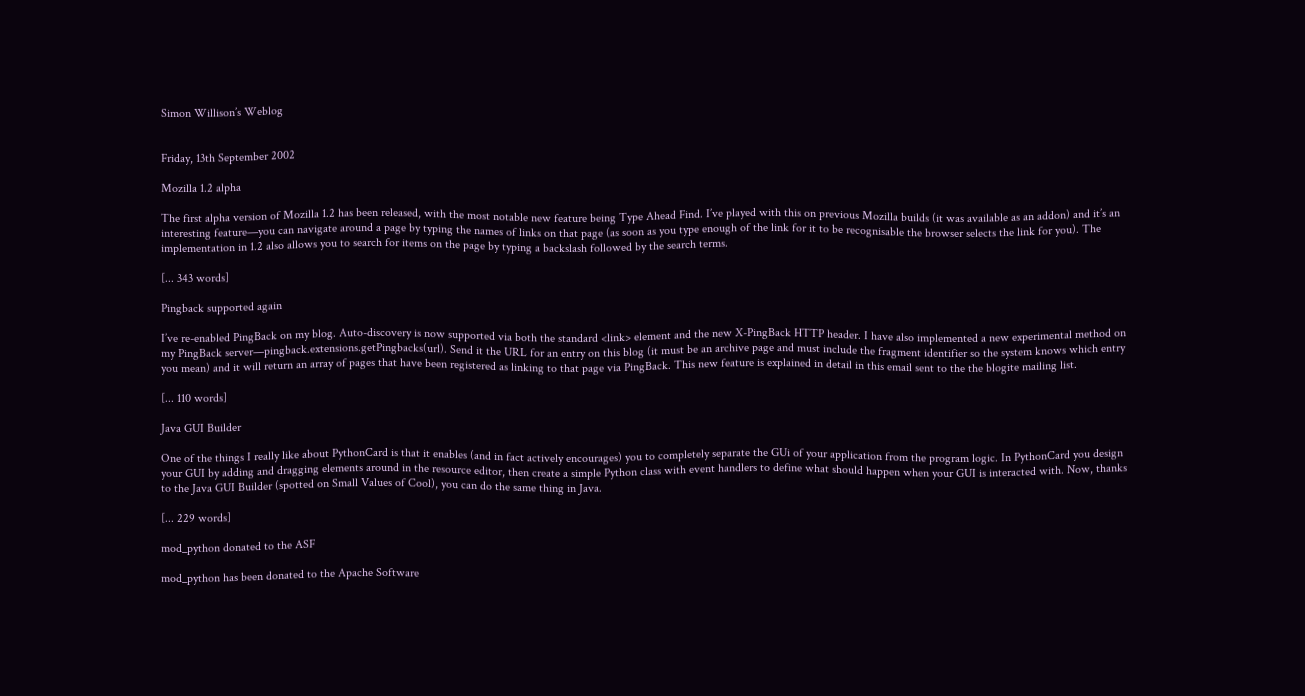Simon Willison’s Weblog


Friday, 13th September 2002

Mozilla 1.2 alpha

The first alpha version of Mozilla 1.2 has been released, with the most notable new feature being Type Ahead Find. I’ve played with this on previous Mozilla builds (it was available as an addon) and it’s an interesting feature—you can navigate around a page by typing the names of links on that page (as soon as you type enough of the link for it to be recognisable the browser selects the link for you). The implementation in 1.2 also allows you to search for items on the page by typing a backslash followed by the search terms.

[... 343 words]

Pingback supported again

I’ve re-enabled PingBack on my blog. Auto-discovery is now supported via both the standard <link> element and the new X-PingBack HTTP header. I have also implemented a new experimental method on my PingBack server—pingback.extensions.getPingbacks(url). Send it the URL for an entry on this blog (it must be an archive page and must include the fragment identifier so the system knows which entry you mean) and it will return an array of pages that have been registered as linking to that page via PingBack. This new feature is explained in detail in this email sent to the the blogite mailing list.

[... 110 words]

Java GUI Builder

One of the things I really like about PythonCard is that it enables (and in fact actively encourages) you to completely separate the GUi of your application from the program logic. In PythonCard you design your GUI by adding and dragging elements around in the resource editor, then create a simple Python class with event handlers to define what should happen when your GUI is interacted with. Now, thanks to the Java GUI Builder (spotted on Small Values of Cool), you can do the same thing in Java.

[... 229 words]

mod_python donated to the ASF

mod_python has been donated to the Apache Software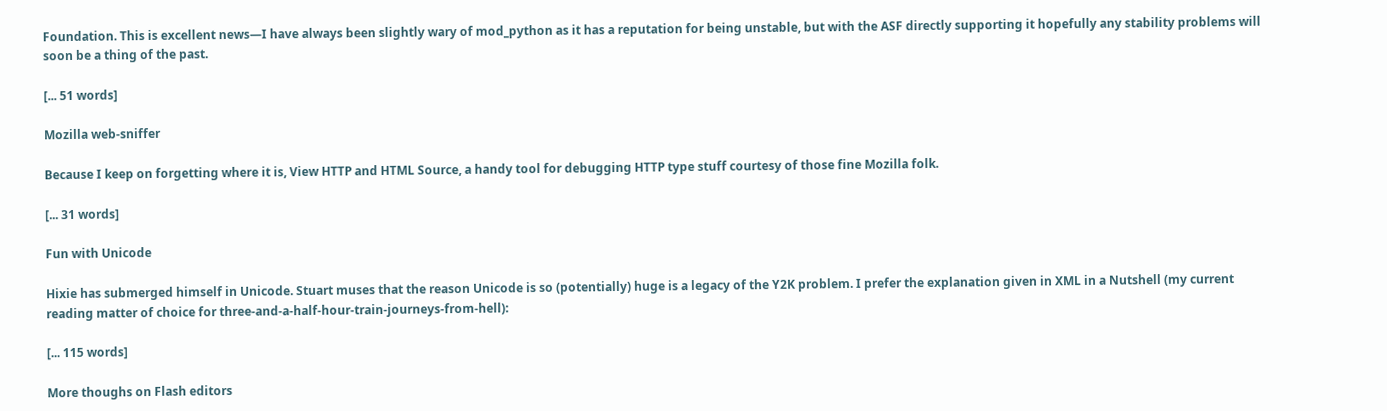Foundation. This is excellent news—I have always been slightly wary of mod_python as it has a reputation for being unstable, but with the ASF directly supporting it hopefully any stability problems will soon be a thing of the past.

[... 51 words]

Mozilla web-sniffer

Because I keep on forgetting where it is, View HTTP and HTML Source, a handy tool for debugging HTTP type stuff courtesy of those fine Mozilla folk.

[... 31 words]

Fun with Unicode

Hixie has submerged himself in Unicode. Stuart muses that the reason Unicode is so (potentially) huge is a legacy of the Y2K problem. I prefer the explanation given in XML in a Nutshell (my current reading matter of choice for three-and-a-half-hour-train-journeys-from-hell):

[... 115 words]

More thoughs on Flash editors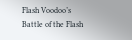Flash Voodoo’s Battle of the Flash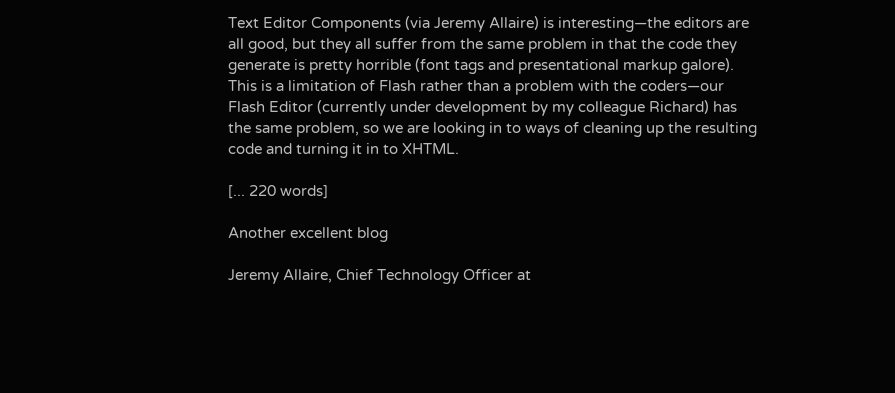Text Editor Components (via Jeremy Allaire) is interesting—the editors are all good, but they all suffer from the same problem in that the code they generate is pretty horrible (font tags and presentational markup galore). This is a limitation of Flash rather than a problem with the coders—our Flash Editor (currently under development by my colleague Richard) has the same problem, so we are looking in to ways of cleaning up the resulting code and turning it in to XHTML.

[... 220 words]

Another excellent blog

Jeremy Allaire, Chief Technology Officer at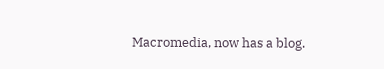Macromedia, now has a blog.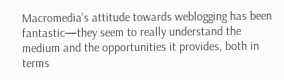Macromedia’s attitude towards weblogging has been fantastic—they seem to really understand the medium and the opportunities it provides, both in terms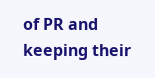of PR and keeping their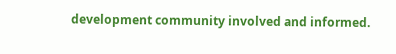development community involved and informed.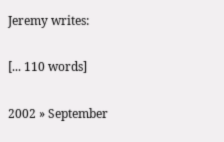Jeremy writes:

[... 110 words]

2002 » September